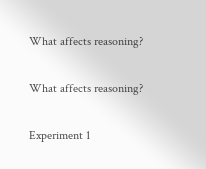What affects reasoning?

What affects reasoning?

Experiment 1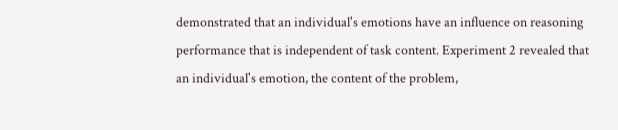demonstrated that an individual's emotions have an influence on reasoning performance that is independent of task content. Experiment 2 revealed that an individual's emotion, the content of the problem,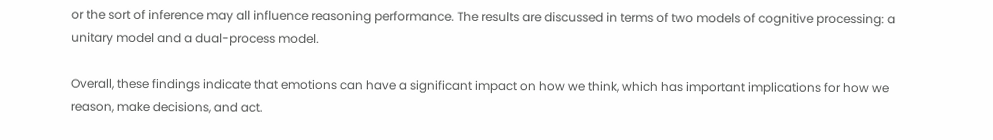or the sort of inference may all influence reasoning performance. The results are discussed in terms of two models of cognitive processing: a unitary model and a dual-process model.

Overall, these findings indicate that emotions can have a significant impact on how we think, which has important implications for how we reason, make decisions, and act.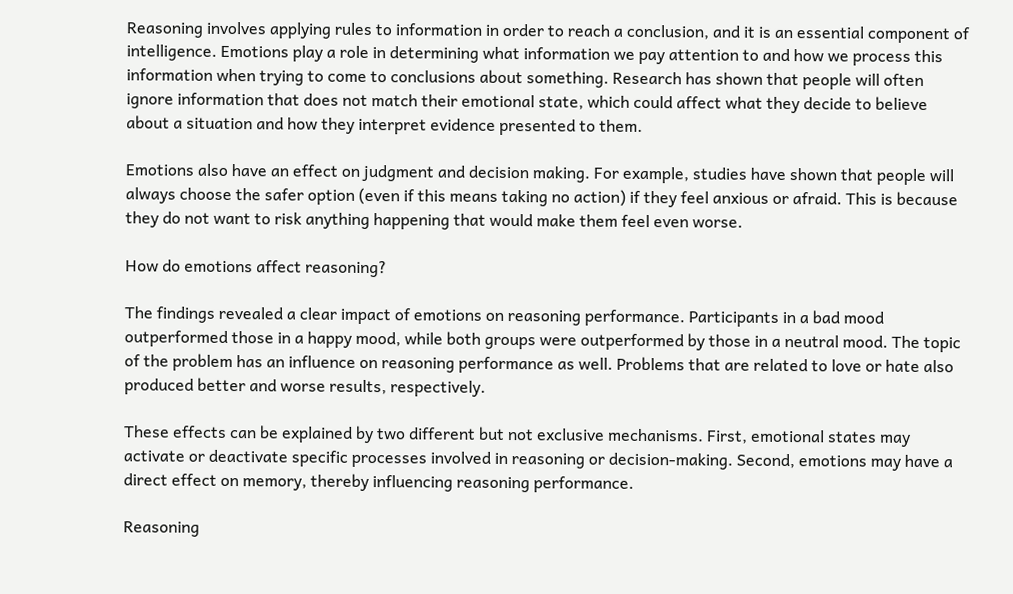Reasoning involves applying rules to information in order to reach a conclusion, and it is an essential component of intelligence. Emotions play a role in determining what information we pay attention to and how we process this information when trying to come to conclusions about something. Research has shown that people will often ignore information that does not match their emotional state, which could affect what they decide to believe about a situation and how they interpret evidence presented to them.

Emotions also have an effect on judgment and decision making. For example, studies have shown that people will always choose the safer option (even if this means taking no action) if they feel anxious or afraid. This is because they do not want to risk anything happening that would make them feel even worse.

How do emotions affect reasoning?

The findings revealed a clear impact of emotions on reasoning performance. Participants in a bad mood outperformed those in a happy mood, while both groups were outperformed by those in a neutral mood. The topic of the problem has an influence on reasoning performance as well. Problems that are related to love or hate also produced better and worse results, respectively.

These effects can be explained by two different but not exclusive mechanisms. First, emotional states may activate or deactivate specific processes involved in reasoning or decision-making. Second, emotions may have a direct effect on memory, thereby influencing reasoning performance.

Reasoning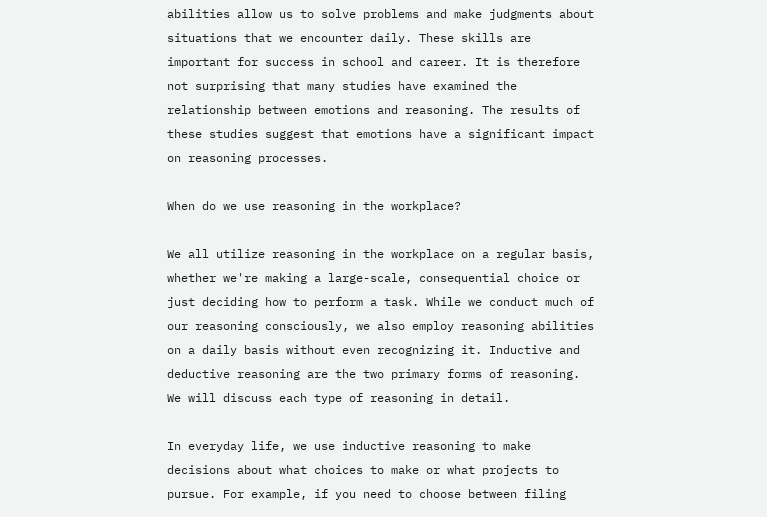abilities allow us to solve problems and make judgments about situations that we encounter daily. These skills are important for success in school and career. It is therefore not surprising that many studies have examined the relationship between emotions and reasoning. The results of these studies suggest that emotions have a significant impact on reasoning processes.

When do we use reasoning in the workplace?

We all utilize reasoning in the workplace on a regular basis, whether we're making a large-scale, consequential choice or just deciding how to perform a task. While we conduct much of our reasoning consciously, we also employ reasoning abilities on a daily basis without even recognizing it. Inductive and deductive reasoning are the two primary forms of reasoning. We will discuss each type of reasoning in detail.

In everyday life, we use inductive reasoning to make decisions about what choices to make or what projects to pursue. For example, if you need to choose between filing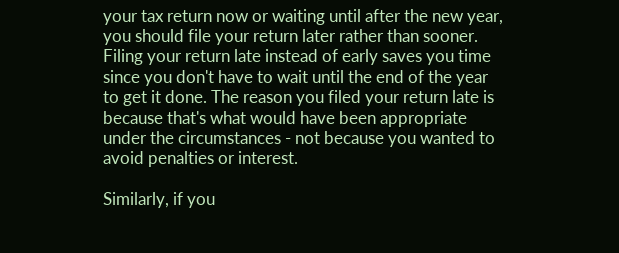your tax return now or waiting until after the new year, you should file your return later rather than sooner. Filing your return late instead of early saves you time since you don't have to wait until the end of the year to get it done. The reason you filed your return late is because that's what would have been appropriate under the circumstances - not because you wanted to avoid penalties or interest.

Similarly, if you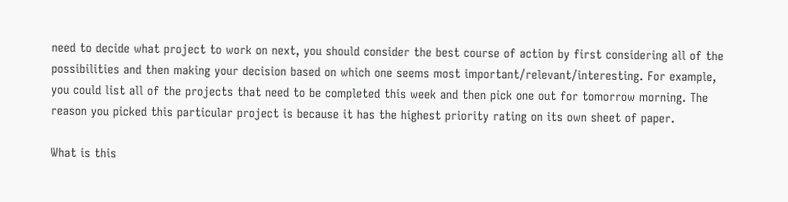need to decide what project to work on next, you should consider the best course of action by first considering all of the possibilities and then making your decision based on which one seems most important/relevant/interesting. For example, you could list all of the projects that need to be completed this week and then pick one out for tomorrow morning. The reason you picked this particular project is because it has the highest priority rating on its own sheet of paper.

What is this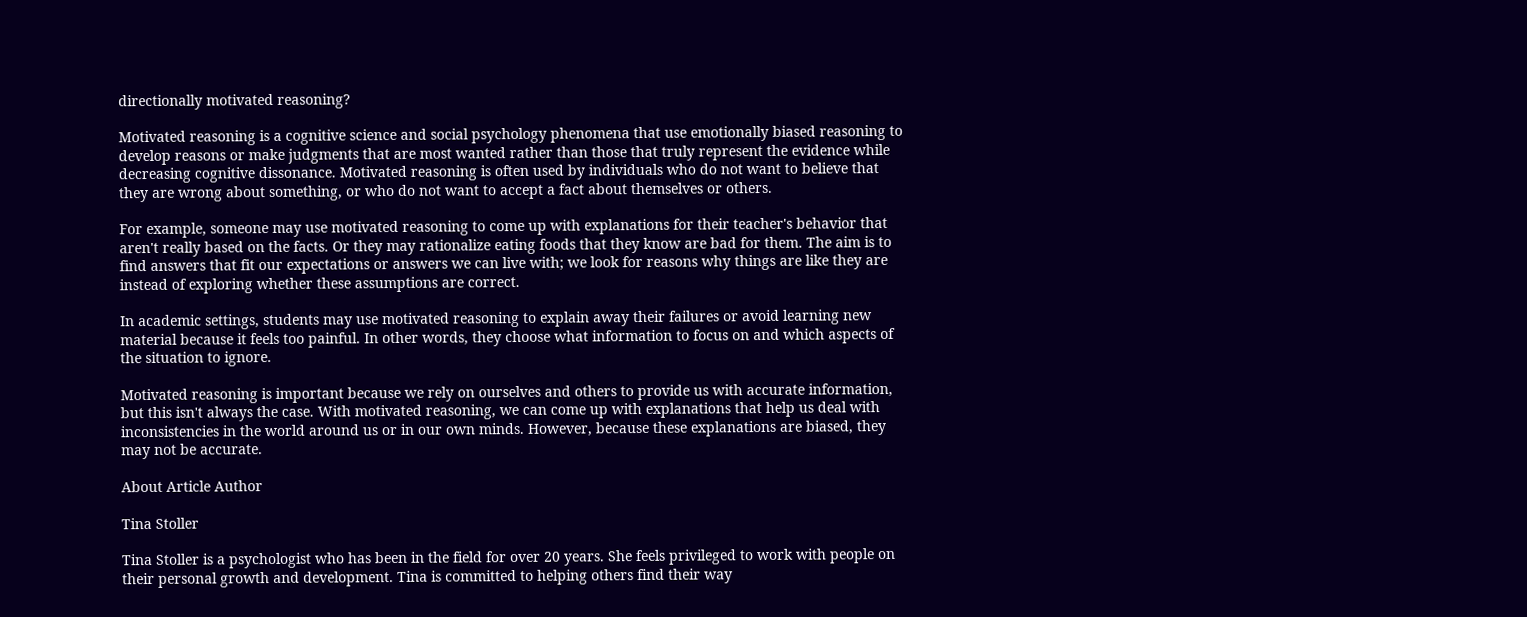directionally motivated reasoning?

Motivated reasoning is a cognitive science and social psychology phenomena that use emotionally biased reasoning to develop reasons or make judgments that are most wanted rather than those that truly represent the evidence while decreasing cognitive dissonance. Motivated reasoning is often used by individuals who do not want to believe that they are wrong about something, or who do not want to accept a fact about themselves or others.

For example, someone may use motivated reasoning to come up with explanations for their teacher's behavior that aren't really based on the facts. Or they may rationalize eating foods that they know are bad for them. The aim is to find answers that fit our expectations or answers we can live with; we look for reasons why things are like they are instead of exploring whether these assumptions are correct.

In academic settings, students may use motivated reasoning to explain away their failures or avoid learning new material because it feels too painful. In other words, they choose what information to focus on and which aspects of the situation to ignore.

Motivated reasoning is important because we rely on ourselves and others to provide us with accurate information, but this isn't always the case. With motivated reasoning, we can come up with explanations that help us deal with inconsistencies in the world around us or in our own minds. However, because these explanations are biased, they may not be accurate.

About Article Author

Tina Stoller

Tina Stoller is a psychologist who has been in the field for over 20 years. She feels privileged to work with people on their personal growth and development. Tina is committed to helping others find their way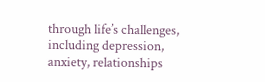through life’s challenges, including depression, anxiety, relationships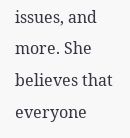issues, and more. She believes that everyone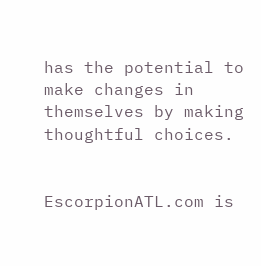has the potential to make changes in themselves by making thoughtful choices.


EscorpionATL.com is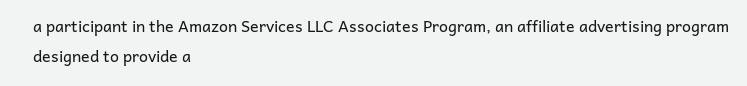a participant in the Amazon Services LLC Associates Program, an affiliate advertising program designed to provide a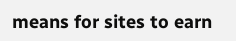means for sites to earn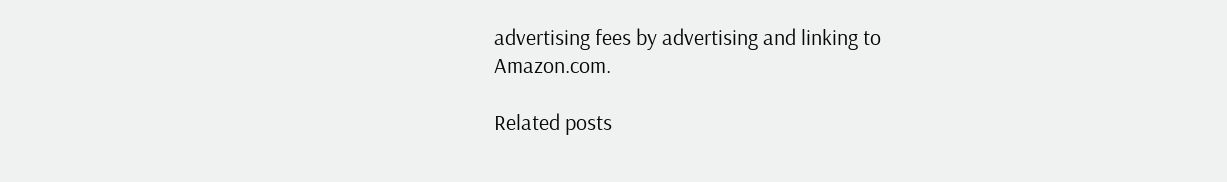advertising fees by advertising and linking to Amazon.com.

Related posts